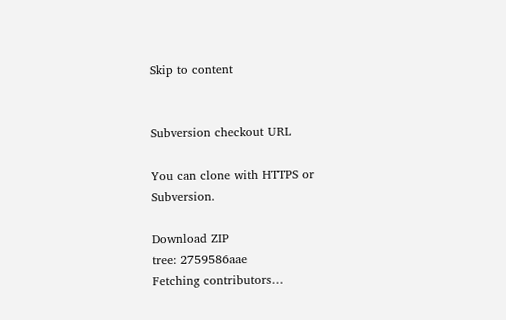Skip to content


Subversion checkout URL

You can clone with HTTPS or Subversion.

Download ZIP
tree: 2759586aae
Fetching contributors…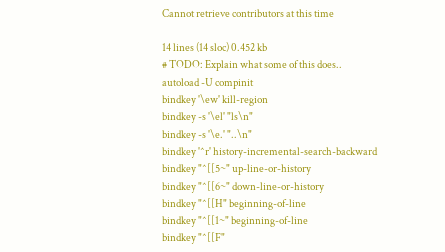Cannot retrieve contributors at this time

14 lines (14 sloc) 0.452 kb
# TODO: Explain what some of this does..
autoload -U compinit
bindkey '\ew' kill-region
bindkey -s '\el' "ls\n"
bindkey -s '\e.' "..\n"
bindkey '^r' history-incremental-search-backward
bindkey "^[[5~" up-line-or-history
bindkey "^[[6~" down-line-or-history
bindkey "^[[H" beginning-of-line
bindkey "^[[1~" beginning-of-line
bindkey "^[[F"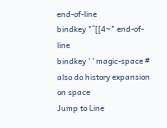end-of-line
bindkey "^[[4~" end-of-line
bindkey ' ' magic-space # also do history expansion on space
Jump to Line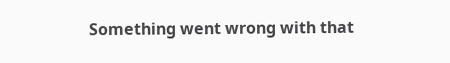Something went wrong with that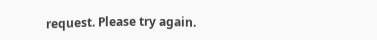request. Please try again.